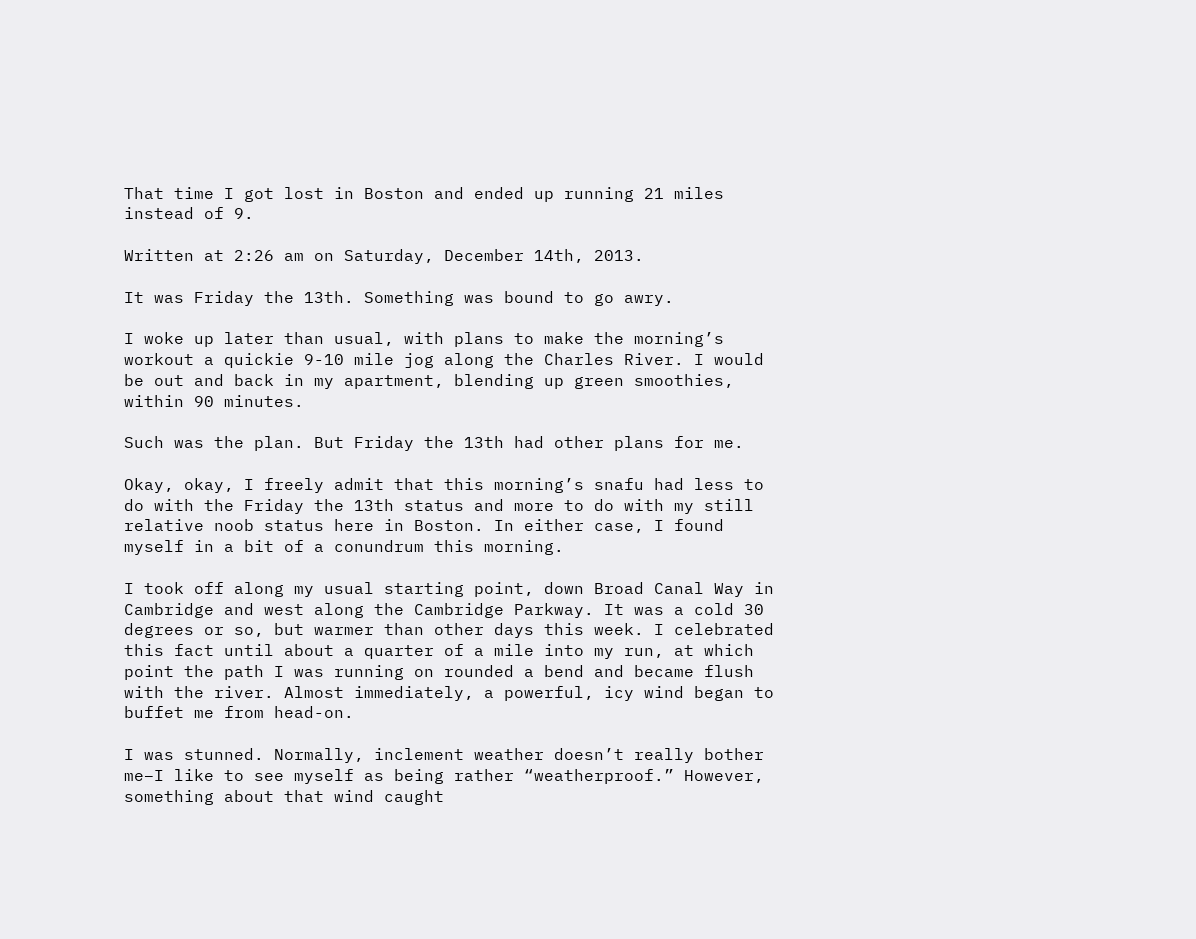That time I got lost in Boston and ended up running 21 miles instead of 9.

Written at 2:26 am on Saturday, December 14th, 2013.

It was Friday the 13th. Something was bound to go awry.

I woke up later than usual, with plans to make the morning’s workout a quickie 9-10 mile jog along the Charles River. I would be out and back in my apartment, blending up green smoothies, within 90 minutes.

Such was the plan. But Friday the 13th had other plans for me.

Okay, okay, I freely admit that this morning’s snafu had less to do with the Friday the 13th status and more to do with my still relative noob status here in Boston. In either case, I found myself in a bit of a conundrum this morning.

I took off along my usual starting point, down Broad Canal Way in Cambridge and west along the Cambridge Parkway. It was a cold 30 degrees or so, but warmer than other days this week. I celebrated this fact until about a quarter of a mile into my run, at which point the path I was running on rounded a bend and became flush with the river. Almost immediately, a powerful, icy wind began to buffet me from head-on.

I was stunned. Normally, inclement weather doesn’t really bother me–I like to see myself as being rather “weatherproof.” However, something about that wind caught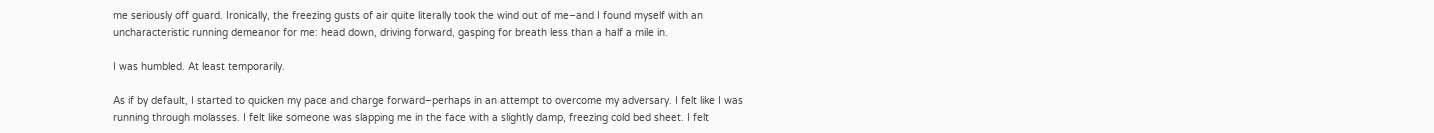me seriously off guard. Ironically, the freezing gusts of air quite literally took the wind out of me–and I found myself with an uncharacteristic running demeanor for me: head down, driving forward, gasping for breath less than a half a mile in.

I was humbled. At least temporarily.

As if by default, I started to quicken my pace and charge forward–perhaps in an attempt to overcome my adversary. I felt like I was running through molasses. I felt like someone was slapping me in the face with a slightly damp, freezing cold bed sheet. I felt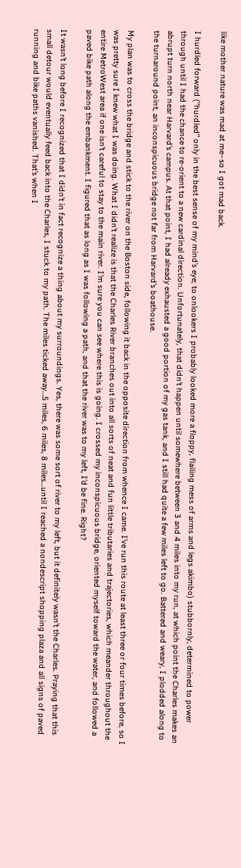like mother nature was mad at me–so I got mad back.

I hurdled forward (“hurdled” only in the best sense of my mind’s eye; to onlookers I probably looked more a floppy, flailing mess of arms and legs akimbo) stubbornly, determined to power through until I had the chance to re-orient to a new cardinal direction. Unfortunately, that didn’t happen until somewhere between 3 and 4 miles into my run, at which point the Charles makes an abrupt turn north near Harvard’s campus. At that point, I had already exhausted a good portion of my gas tank, and I still had quite a few miles left to go. Battered and weary, I plodded along to the turnaround point, an inconspicuous bridge not far from Harvard’s boathouse.

My plan was to cross the bridge and stick to the river on the Boston side, following it back in the opposite direction from whence I came. I’ve run this route at least three or four times before, so I was pretty sure I knew what I was doing. What I didn’t realize is that the Charles River branches out into all sorts of neat and fun little tributaries and trajectories, which meander throughout the entire MetroWest area if one isn’t careful to stay to the main river. I’m sure you can see where this is going. I crossed my inconspicuous bridge, oriented myself toward the water, and followed a paved bike path along the embankment. I figured that as long as I was following a path, and that the river was to my left, I’d be fine. Right?

It wasn’t long before I recognized that I didn’t in fact recognize a thing about my surroundings. Yes, there was some sort of river to my left, but it definitely wasn’t the Charles. Praying that this small detour would eventually feed back into the Charles, I stuck to my path. The miles ticked away…5 miles, 6 miles, 8 miles…until I reached a nondescript shopping plaza and all signs of paved running and bike paths vanished. That’s when I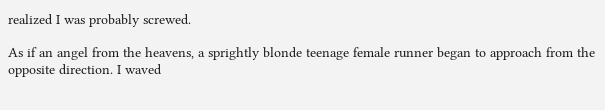realized I was probably screwed.

As if an angel from the heavens, a sprightly blonde teenage female runner began to approach from the opposite direction. I waved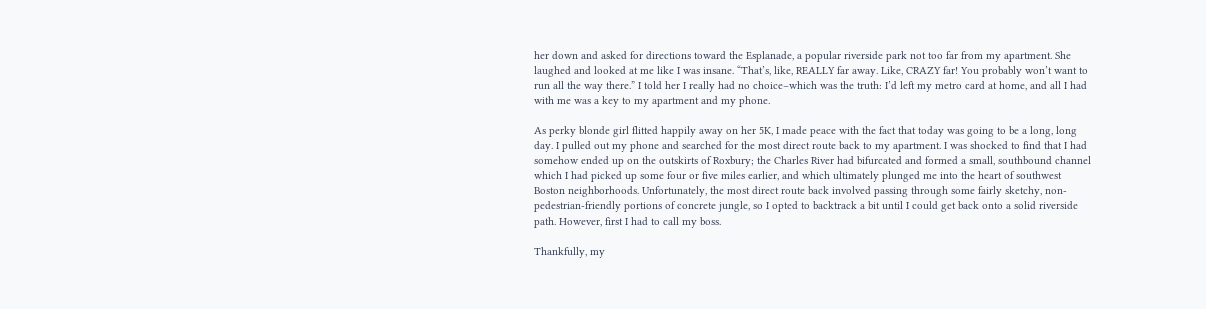her down and asked for directions toward the Esplanade, a popular riverside park not too far from my apartment. She laughed and looked at me like I was insane. “That’s, like, REALLY far away. Like, CRAZY far! You probably won’t want to run all the way there.” I told her I really had no choice–which was the truth: I’d left my metro card at home, and all I had with me was a key to my apartment and my phone.

As perky blonde girl flitted happily away on her 5K, I made peace with the fact that today was going to be a long, long day. I pulled out my phone and searched for the most direct route back to my apartment. I was shocked to find that I had somehow ended up on the outskirts of Roxbury; the Charles River had bifurcated and formed a small, southbound channel which I had picked up some four or five miles earlier, and which ultimately plunged me into the heart of southwest Boston neighborhoods. Unfortunately, the most direct route back involved passing through some fairly sketchy, non-pedestrian-friendly portions of concrete jungle, so I opted to backtrack a bit until I could get back onto a solid riverside path. However, first I had to call my boss.

Thankfully, my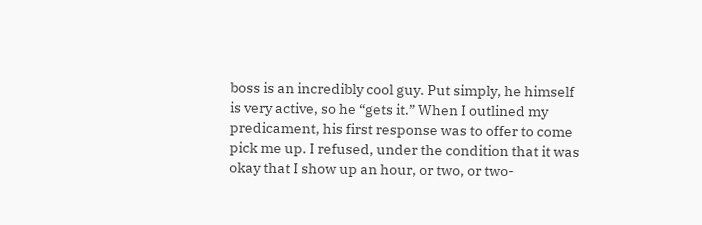boss is an incredibly cool guy. Put simply, he himself is very active, so he “gets it.” When I outlined my predicament, his first response was to offer to come pick me up. I refused, under the condition that it was okay that I show up an hour, or two, or two-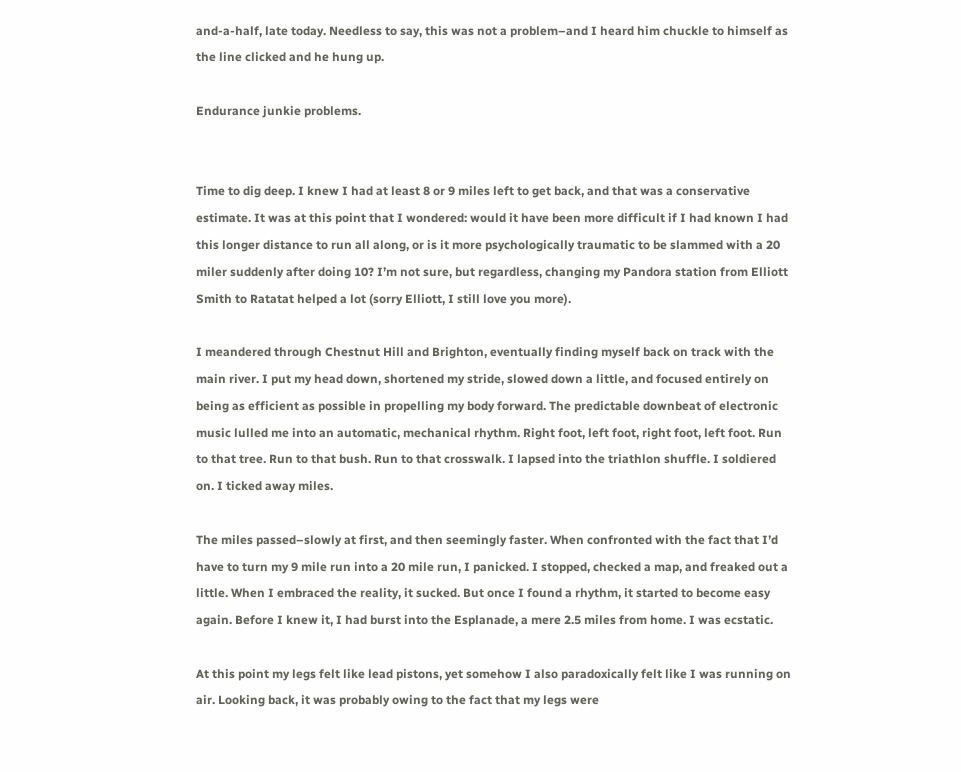and-a-half, late today. Needless to say, this was not a problem–and I heard him chuckle to himself as the line clicked and he hung up.

Endurance junkie problems.


Time to dig deep. I knew I had at least 8 or 9 miles left to get back, and that was a conservative estimate. It was at this point that I wondered: would it have been more difficult if I had known I had this longer distance to run all along, or is it more psychologically traumatic to be slammed with a 20 miler suddenly after doing 10? I’m not sure, but regardless, changing my Pandora station from Elliott Smith to Ratatat helped a lot (sorry Elliott, I still love you more).

I meandered through Chestnut Hill and Brighton, eventually finding myself back on track with the main river. I put my head down, shortened my stride, slowed down a little, and focused entirely on being as efficient as possible in propelling my body forward. The predictable downbeat of electronic music lulled me into an automatic, mechanical rhythm. Right foot, left foot, right foot, left foot. Run to that tree. Run to that bush. Run to that crosswalk. I lapsed into the triathlon shuffle. I soldiered on. I ticked away miles.

The miles passed–slowly at first, and then seemingly faster. When confronted with the fact that I’d have to turn my 9 mile run into a 20 mile run, I panicked. I stopped, checked a map, and freaked out a little. When I embraced the reality, it sucked. But once I found a rhythm, it started to become easy again. Before I knew it, I had burst into the Esplanade, a mere 2.5 miles from home. I was ecstatic.

At this point my legs felt like lead pistons, yet somehow I also paradoxically felt like I was running on air. Looking back, it was probably owing to the fact that my legs were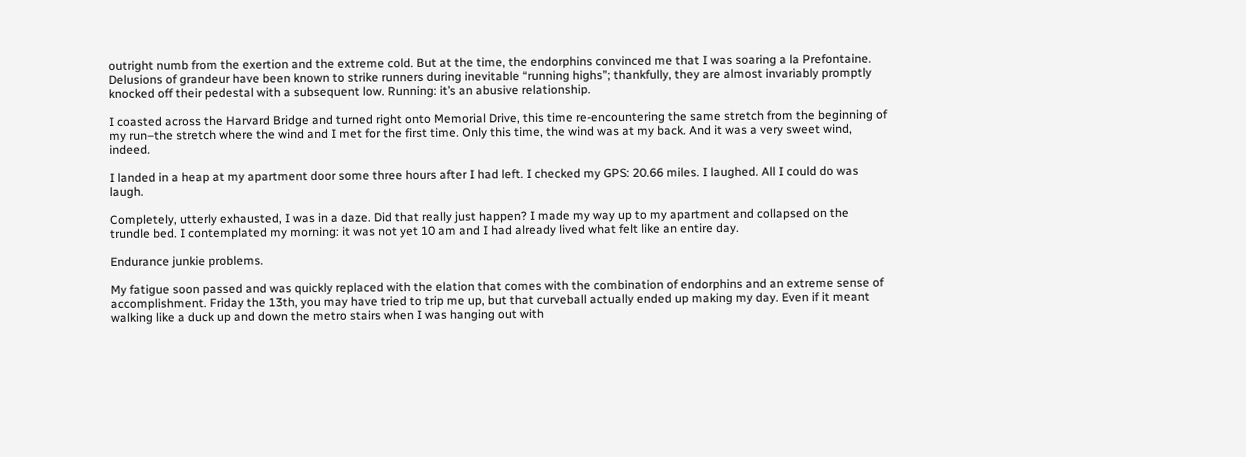outright numb from the exertion and the extreme cold. But at the time, the endorphins convinced me that I was soaring a la Prefontaine. Delusions of grandeur have been known to strike runners during inevitable “running highs”; thankfully, they are almost invariably promptly knocked off their pedestal with a subsequent low. Running: it’s an abusive relationship.

I coasted across the Harvard Bridge and turned right onto Memorial Drive, this time re-encountering the same stretch from the beginning of my run–the stretch where the wind and I met for the first time. Only this time, the wind was at my back. And it was a very sweet wind, indeed.

I landed in a heap at my apartment door some three hours after I had left. I checked my GPS: 20.66 miles. I laughed. All I could do was laugh.

Completely, utterly exhausted, I was in a daze. Did that really just happen? I made my way up to my apartment and collapsed on the trundle bed. I contemplated my morning: it was not yet 10 am and I had already lived what felt like an entire day.

Endurance junkie problems.

My fatigue soon passed and was quickly replaced with the elation that comes with the combination of endorphins and an extreme sense of accomplishment. Friday the 13th, you may have tried to trip me up, but that curveball actually ended up making my day. Even if it meant walking like a duck up and down the metro stairs when I was hanging out with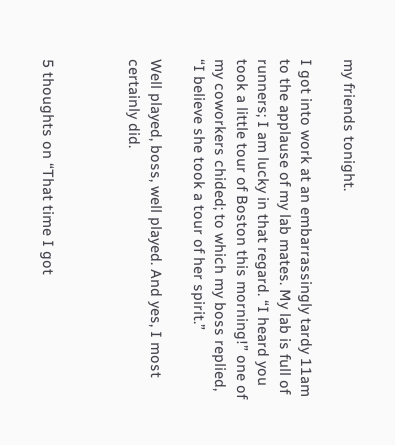my friends tonight.

I got into work at an embarrassingly tardy 11am to the applause of my lab mates. My lab is full of runners; I am lucky in that regard. “I heard you took a little tour of Boston this morning!” one of my coworkers chided; to which my boss replied, “I believe she took a tour of her spirit.”

Well played, boss, well played. And yes, I most certainly did.



5 thoughts on “That time I got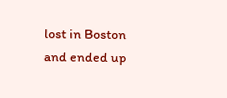lost in Boston and ended up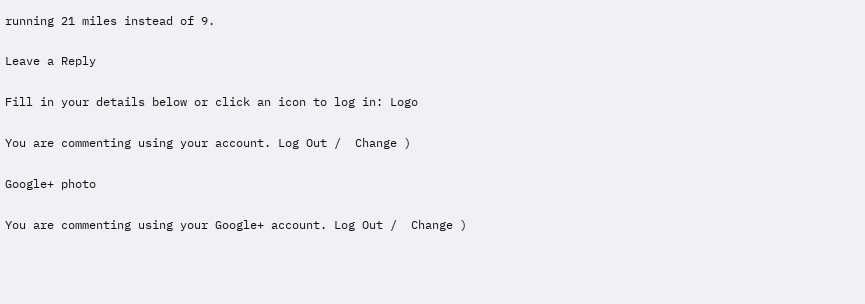running 21 miles instead of 9.

Leave a Reply

Fill in your details below or click an icon to log in: Logo

You are commenting using your account. Log Out /  Change )

Google+ photo

You are commenting using your Google+ account. Log Out /  Change )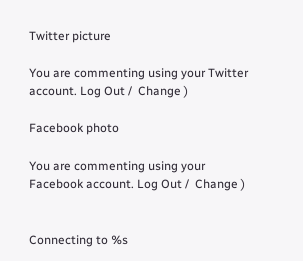Twitter picture

You are commenting using your Twitter account. Log Out /  Change )

Facebook photo

You are commenting using your Facebook account. Log Out /  Change )


Connecting to %s